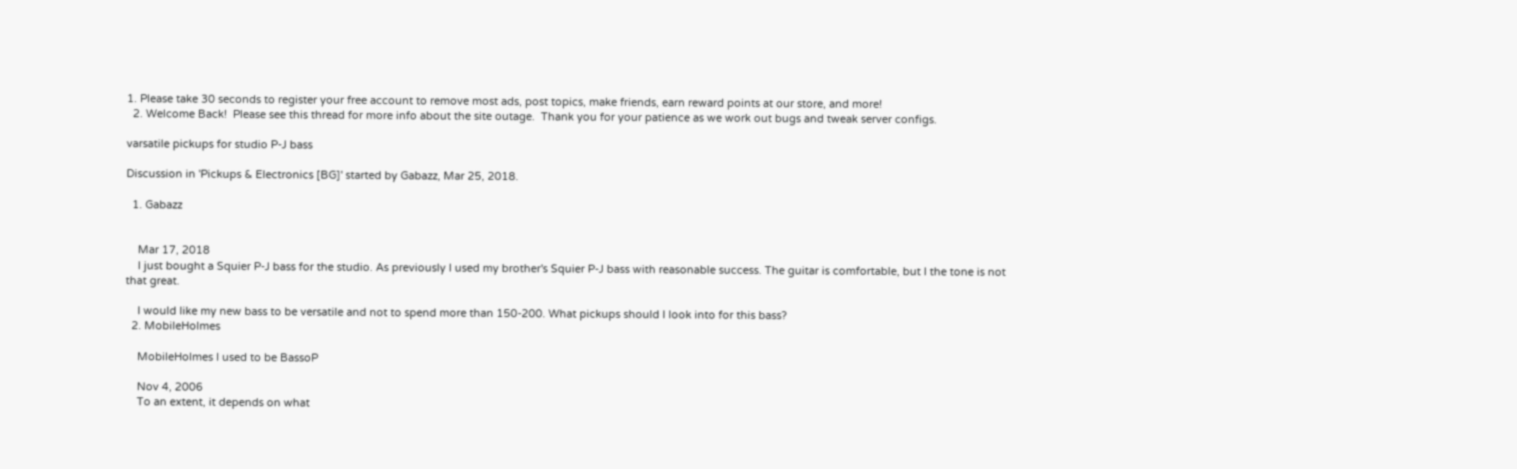1. Please take 30 seconds to register your free account to remove most ads, post topics, make friends, earn reward points at our store, and more!
  2. Welcome Back!  Please see this thread for more info about the site outage.  Thank you for your patience as we work out bugs and tweak server configs.

varsatile pickups for studio P-J bass

Discussion in 'Pickups & Electronics [BG]' started by Gabazz, Mar 25, 2018.

  1. Gabazz


    Mar 17, 2018
    I just bought a Squier P-J bass for the studio. As previously I used my brother's Squier P-J bass with reasonable success. The guitar is comfortable, but I the tone is not that great.

    I would like my new bass to be versatile and not to spend more than 150-200. What pickups should I look into for this bass?
  2. MobileHolmes

    MobileHolmes I used to be BassoP

    Nov 4, 2006
    To an extent, it depends on what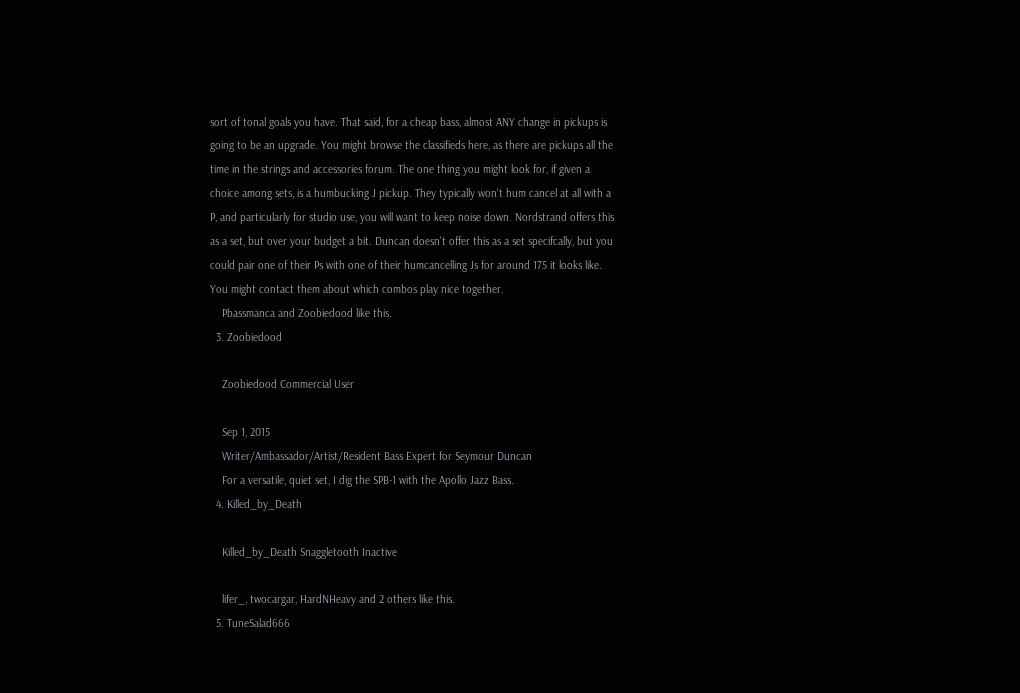sort of tonal goals you have. That said, for a cheap bass, almost ANY change in pickups is going to be an upgrade. You might browse the classifieds here, as there are pickups all the time in the strings and accessories forum. The one thing you might look for, if given a choice among sets, is a humbucking J pickup. They typically won't hum cancel at all with a P, and particularly for studio use, you will want to keep noise down. Nordstrand offers this as a set, but over your budget a bit. Duncan doesn't offer this as a set specifcally, but you could pair one of their Ps with one of their humcancelling Js for around 175 it looks like. You might contact them about which combos play nice together.
    Pbassmanca and Zoobiedood like this.
  3. Zoobiedood

    Zoobiedood Commercial User

    Sep 1, 2015
    Writer/Ambassador/Artist/Resident Bass Expert for Seymour Duncan
    For a versatile, quiet set, I dig the SPB-1 with the Apollo Jazz Bass.
  4. Killed_by_Death

    Killed_by_Death Snaggletooth Inactive

    lifer_, twocargar, HardNHeavy and 2 others like this.
  5. TuneSalad666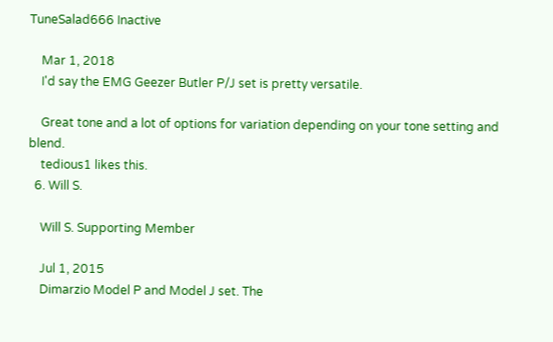TuneSalad666 Inactive

    Mar 1, 2018
    I'd say the EMG Geezer Butler P/J set is pretty versatile.

    Great tone and a lot of options for variation depending on your tone setting and blend.
    tedious1 likes this.
  6. Will S.

    Will S. Supporting Member

    Jul 1, 2015
    Dimarzio Model P and Model J set. The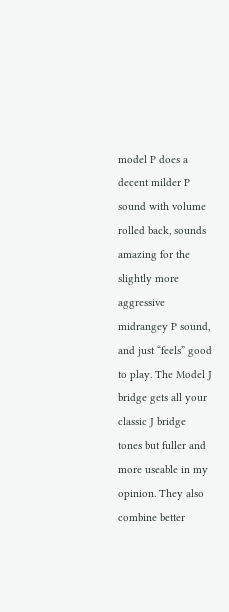model P does a decent milder P sound with volume rolled back, sounds amazing for the slightly more aggressive midrangey P sound, and just “feels” good to play. The Model J bridge gets all your classic J bridge tones but fuller and more useable in my opinion. They also combine better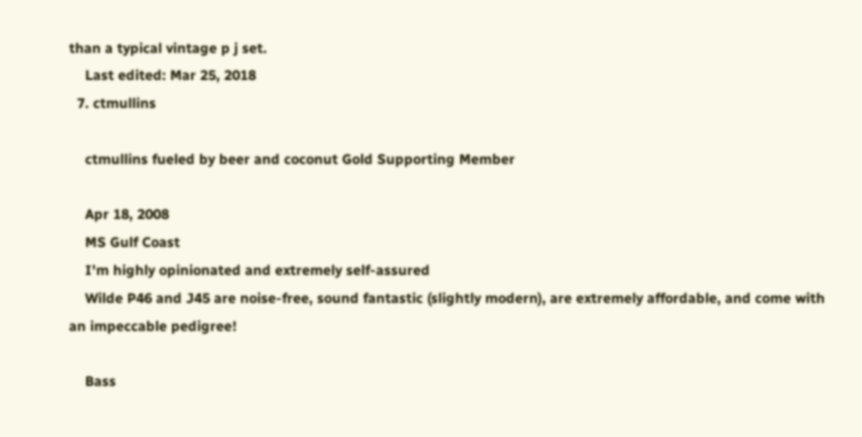than a typical vintage p j set.
    Last edited: Mar 25, 2018
  7. ctmullins

    ctmullins fueled by beer and coconut Gold Supporting Member

    Apr 18, 2008
    MS Gulf Coast
    I'm highly opinionated and extremely self-assured
    Wilde P46 and J45 are noise-free, sound fantastic (slightly modern), are extremely affordable, and come with an impeccable pedigree!

    Bass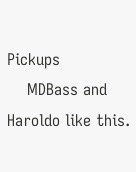Pickups
    MDBass and Haroldo like this.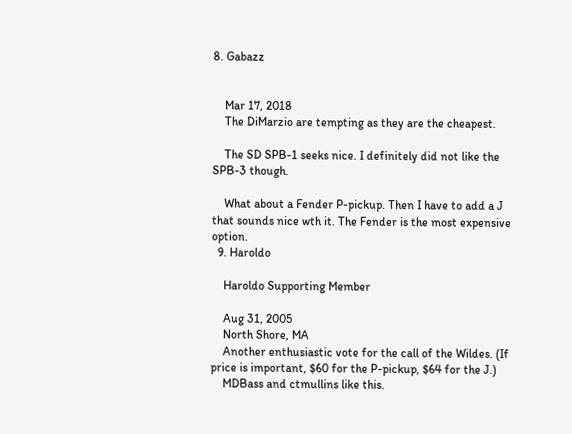8. Gabazz


    Mar 17, 2018
    The DiMarzio are tempting as they are the cheapest.

    The SD SPB-1 seeks nice. I definitely did not like the SPB-3 though.

    What about a Fender P-pickup. Then I have to add a J that sounds nice wth it. The Fender is the most expensive option.
  9. Haroldo

    Haroldo Supporting Member

    Aug 31, 2005
    North Shore, MA
    Another enthusiastic vote for the call of the Wildes. (If price is important, $60 for the P-pickup, $64 for the J.)
    MDBass and ctmullins like this.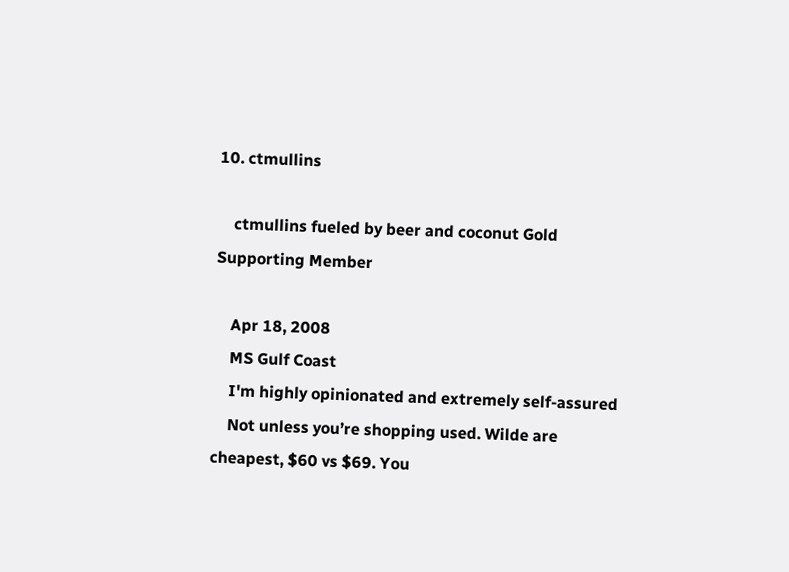10. ctmullins

    ctmullins fueled by beer and coconut Gold Supporting Member

    Apr 18, 2008
    MS Gulf Coast
    I'm highly opinionated and extremely self-assured
    Not unless you’re shopping used. Wilde are cheapest, $60 vs $69. You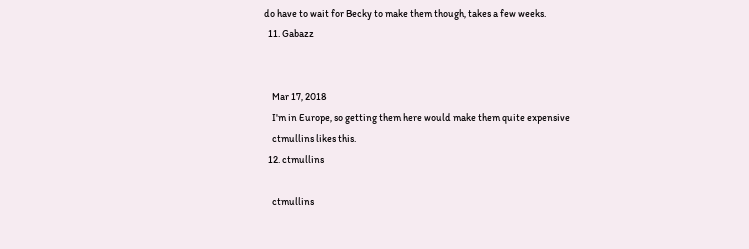do have to wait for Becky to make them though, takes a few weeks.
  11. Gabazz


    Mar 17, 2018
    I'm in Europe, so getting them here would make them quite expensive
    ctmullins likes this.
  12. ctmullins

    ctmullins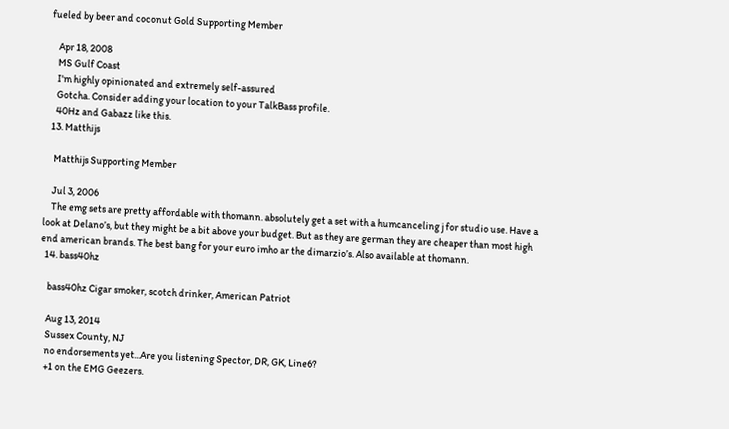fueled by beer and coconut Gold Supporting Member

    Apr 18, 2008
    MS Gulf Coast
    I'm highly opinionated and extremely self-assured
    Gotcha. Consider adding your location to your TalkBass profile.
    40Hz and Gabazz like this.
  13. Matthijs

    Matthijs Supporting Member

    Jul 3, 2006
    The emg sets are pretty affordable with thomann. absolutely get a set with a humcanceling j for studio use. Have a look at Delano’s, but they might be a bit above your budget. But as they are german they are cheaper than most high end american brands. The best bang for your euro imho ar the dimarzio’s. Also available at thomann.
  14. bass40hz

    bass40hz Cigar smoker, scotch drinker, American Patriot

    Aug 13, 2014
    Sussex County, NJ
    no endorsements yet...Are you listening Spector, DR, GK, Line6?
    +1 on the EMG Geezers.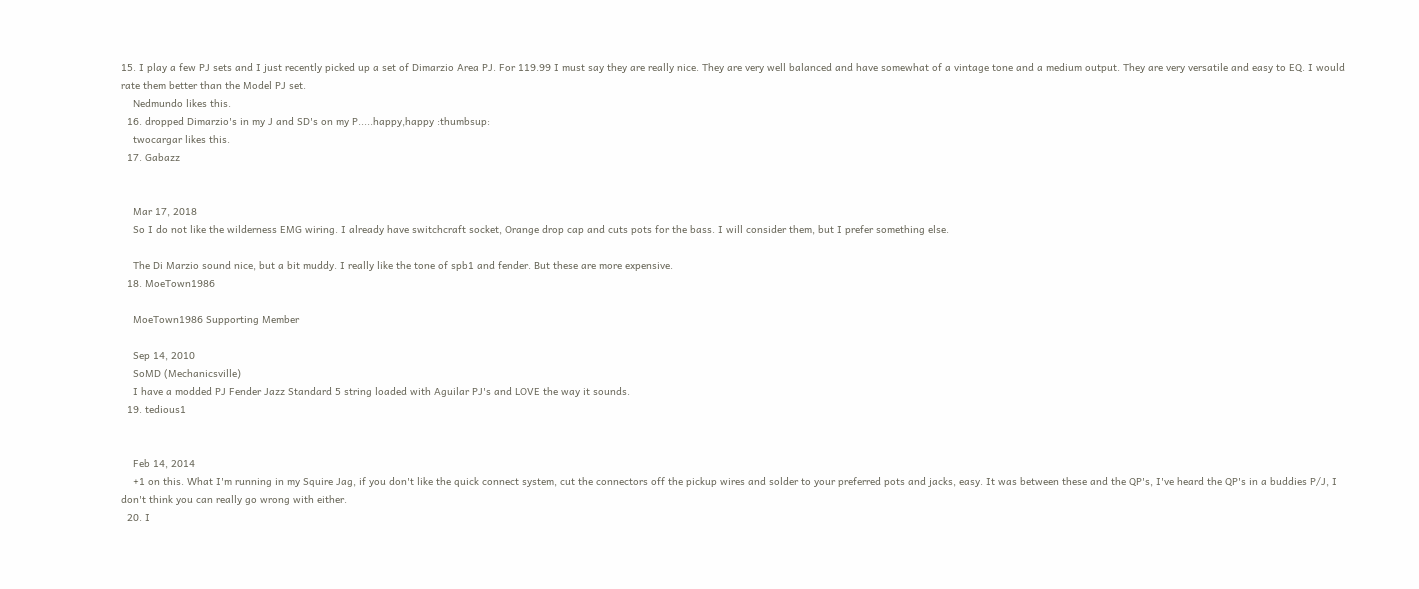15. I play a few PJ sets and I just recently picked up a set of Dimarzio Area PJ. For 119.99 I must say they are really nice. They are very well balanced and have somewhat of a vintage tone and a medium output. They are very versatile and easy to EQ. I would rate them better than the Model PJ set.
    Nedmundo likes this.
  16. dropped Dimarzio's in my J and SD's on my P.....happy,happy :thumbsup:
    twocargar likes this.
  17. Gabazz


    Mar 17, 2018
    So I do not like the wilderness EMG wiring. I already have switchcraft socket, Orange drop cap and cuts pots for the bass. I will consider them, but I prefer something else.

    The Di Marzio sound nice, but a bit muddy. I really like the tone of spb1 and fender. But these are more expensive.
  18. MoeTown1986

    MoeTown1986 Supporting Member

    Sep 14, 2010
    SoMD (Mechanicsville)
    I have a modded PJ Fender Jazz Standard 5 string loaded with Aguilar PJ's and LOVE the way it sounds.
  19. tedious1


    Feb 14, 2014
    +1 on this. What I'm running in my Squire Jag, if you don't like the quick connect system, cut the connectors off the pickup wires and solder to your preferred pots and jacks, easy. It was between these and the QP's, I've heard the QP's in a buddies P/J, I don't think you can really go wrong with either.
  20. I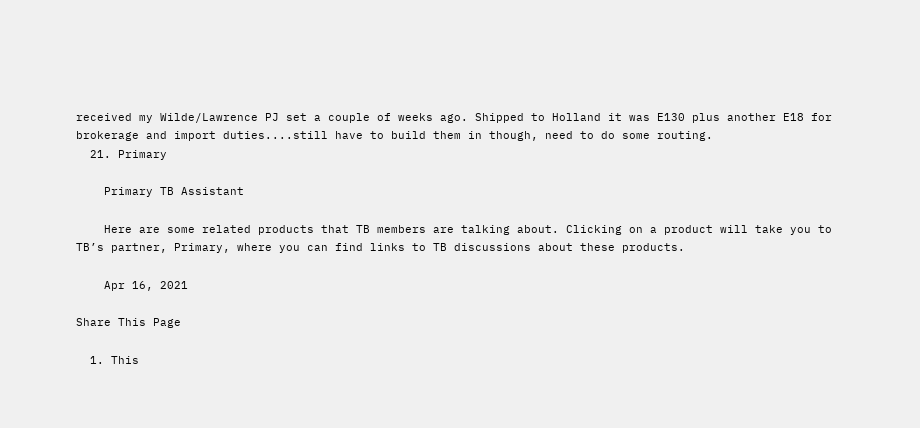received my Wilde/Lawrence PJ set a couple of weeks ago. Shipped to Holland it was E130 plus another E18 for brokerage and import duties....still have to build them in though, need to do some routing.
  21. Primary

    Primary TB Assistant

    Here are some related products that TB members are talking about. Clicking on a product will take you to TB’s partner, Primary, where you can find links to TB discussions about these products.

    Apr 16, 2021

Share This Page

  1. This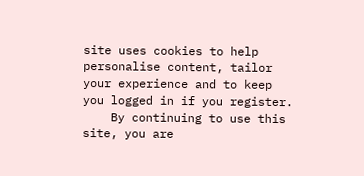site uses cookies to help personalise content, tailor your experience and to keep you logged in if you register.
    By continuing to use this site, you are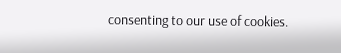consenting to our use of cookies.